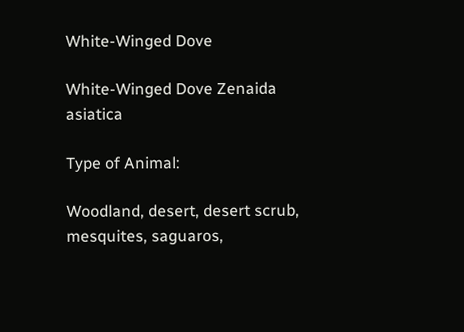White-Winged Dove

White-Winged Dove Zenaida asiatica

Type of Animal:

Woodland, desert, desert scrub, mesquites, saguaros,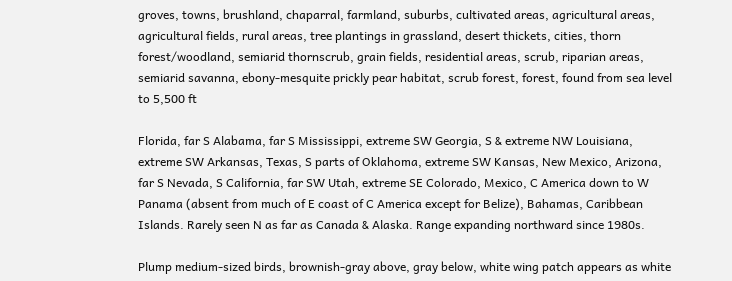groves, towns, brushland, chaparral, farmland, suburbs, cultivated areas, agricultural areas, agricultural fields, rural areas, tree plantings in grassland, desert thickets, cities, thorn forest/woodland, semiarid thornscrub, grain fields, residential areas, scrub, riparian areas, semiarid savanna, ebony-mesquite prickly pear habitat, scrub forest, forest, found from sea level to 5,500 ft

Florida, far S Alabama, far S Mississippi, extreme SW Georgia, S & extreme NW Louisiana, extreme SW Arkansas, Texas, S parts of Oklahoma, extreme SW Kansas, New Mexico, Arizona, far S Nevada, S California, far SW Utah, extreme SE Colorado, Mexico, C America down to W Panama (absent from much of E coast of C America except for Belize), Bahamas, Caribbean Islands. Rarely seen N as far as Canada & Alaska. Range expanding northward since 1980s.

Plump medium-sized birds, brownish-gray above, gray below, white wing patch appears as white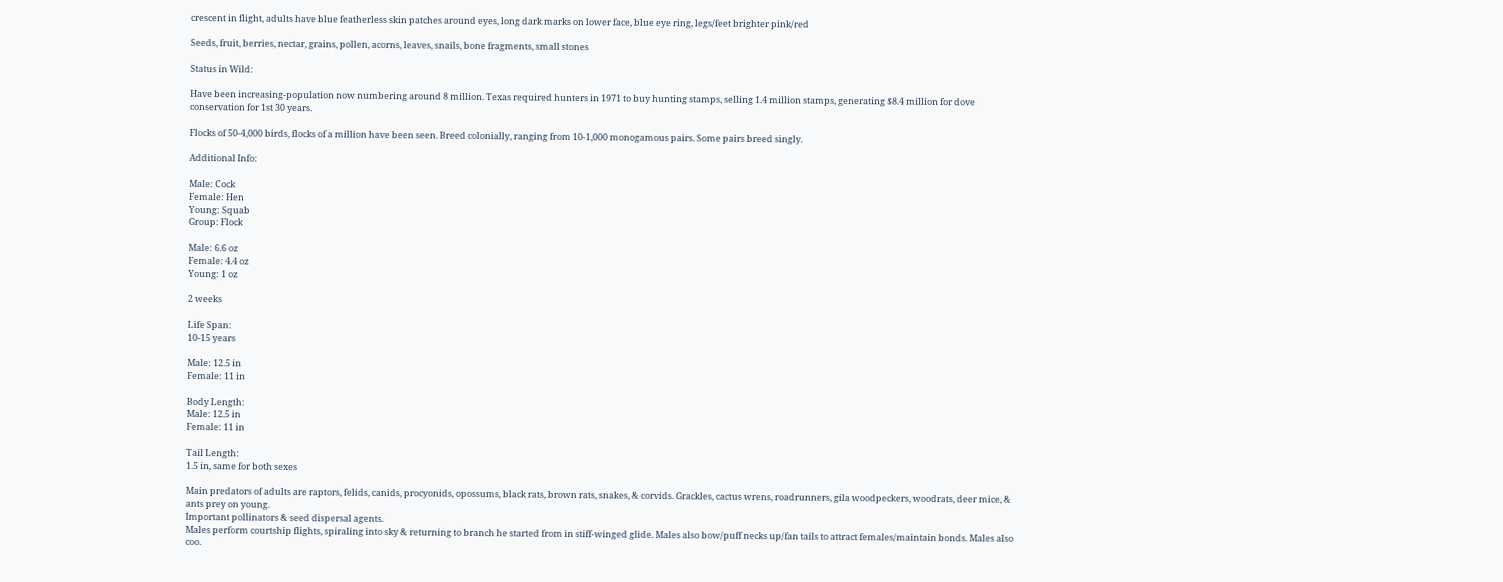crescent in flight, adults have blue featherless skin patches around eyes, long dark marks on lower face, blue eye ring, legs/feet brighter pink/red

Seeds, fruit, berries, nectar, grains, pollen, acorns, leaves, snails, bone fragments, small stones

Status in Wild:

Have been increasing-population now numbering around 8 million. Texas required hunters in 1971 to buy hunting stamps, selling 1.4 million stamps, generating $8.4 million for dove conservation for 1st 30 years.

Flocks of 50-4,000 birds, flocks of a million have been seen. Breed colonially, ranging from 10-1,000 monogamous pairs. Some pairs breed singly.

Additional Info:

Male: Cock
Female: Hen
Young: Squab
Group: Flock

Male: 6.6 oz
Female: 4.4 oz
Young: 1 oz

2 weeks

Life Span:
10-15 years

Male: 12.5 in
Female: 11 in

Body Length:
Male: 12.5 in
Female: 11 in

Tail Length:
1.5 in, same for both sexes

Main predators of adults are raptors, felids, canids, procyonids, opossums, black rats, brown rats, snakes, & corvids. Grackles, cactus wrens, roadrunners, gila woodpeckers, woodrats, deer mice, & ants prey on young.
Important pollinators & seed dispersal agents.
Males perform courtship flights, spiraling into sky & returning to branch he started from in stiff-winged glide. Males also bow/puff necks up/fan tails to attract females/maintain bonds. Males also coo.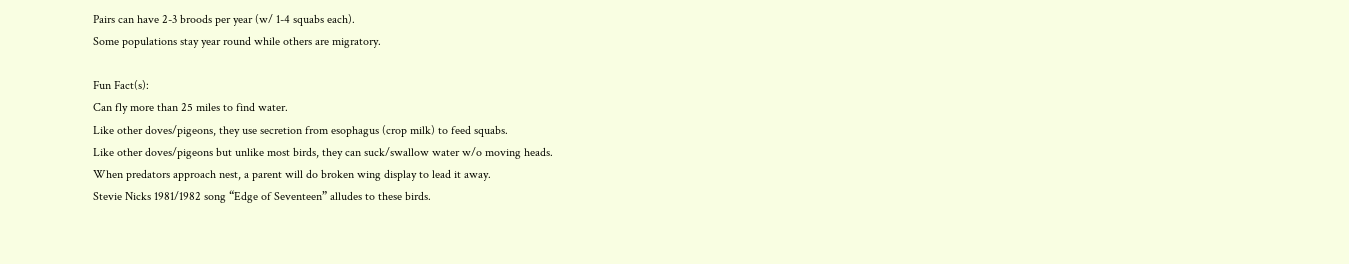Pairs can have 2-3 broods per year (w/ 1-4 squabs each).
Some populations stay year round while others are migratory.

Fun Fact(s):
Can fly more than 25 miles to find water.
Like other doves/pigeons, they use secretion from esophagus (crop milk) to feed squabs.
Like other doves/pigeons but unlike most birds, they can suck/swallow water w/o moving heads.
When predators approach nest, a parent will do broken wing display to lead it away.
Stevie Nicks 1981/1982 song “Edge of Seventeen” alludes to these birds.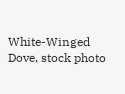White-Winged Dove, stock photo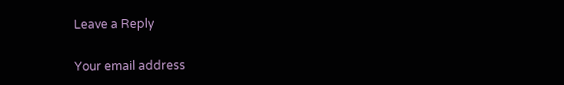Leave a Reply

Your email address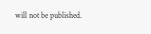will not be published.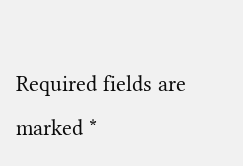Required fields are marked *